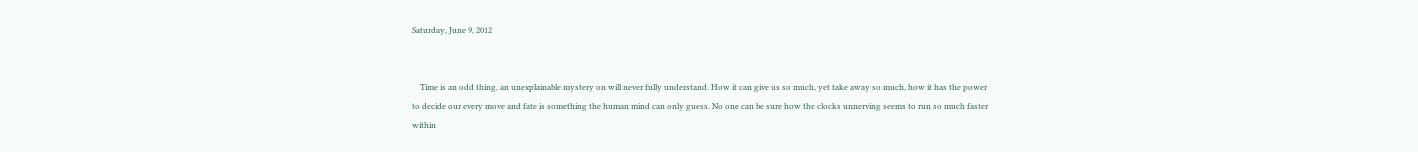Saturday, June 9, 2012


    Time is an odd thing, an unexplainable mystery on will never fully understand. How it can give us so much, yet take away so much, how it has the power to decide our every move and fate is something the human mind can only guess. No one can be sure how the clocks unnerving seems to run so much faster within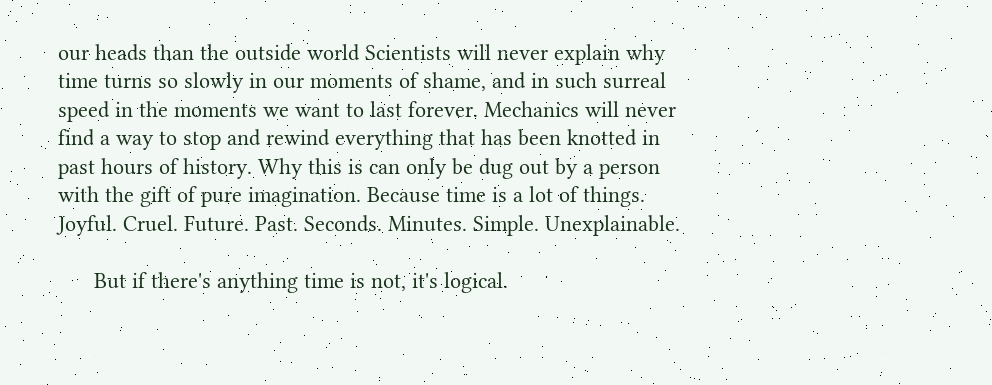our heads than the outside world Scientists will never explain why time turns so slowly in our moments of shame, and in such surreal speed in the moments we want to last forever. Mechanics will never find a way to stop and rewind everything that has been knotted in past hours of history. Why this is can only be dug out by a person with the gift of pure imagination. Because time is a lot of things. Joyful. Cruel. Future. Past. Seconds. Minutes. Simple. Unexplainable.

      But if there's anything time is not, it's logical.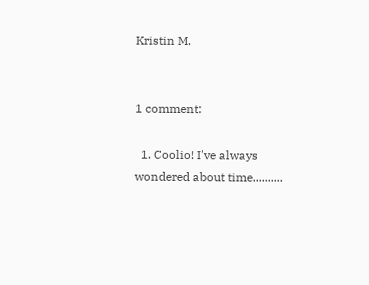Kristin M.


1 comment:

  1. Coolio! I've always wondered about time..........